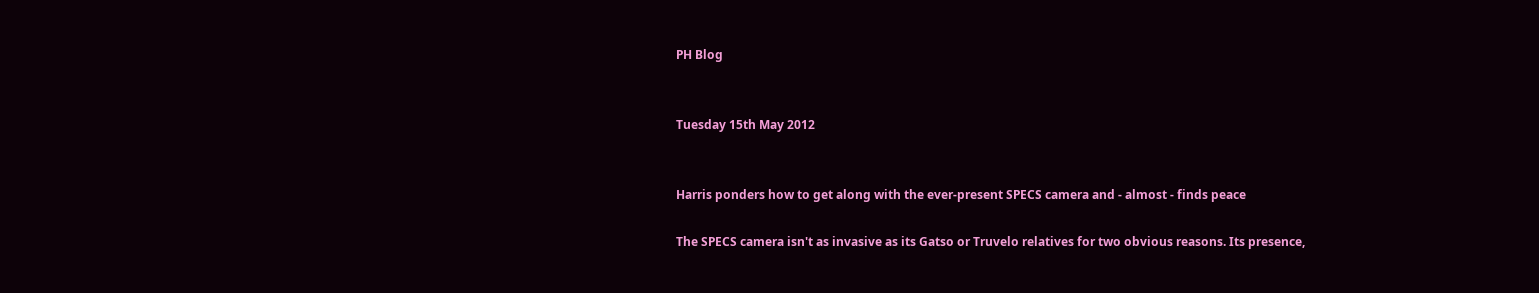PH Blog


Tuesday 15th May 2012


Harris ponders how to get along with the ever-present SPECS camera and - almost - finds peace

The SPECS camera isn't as invasive as its Gatso or Truvelo relatives for two obvious reasons. Its presence,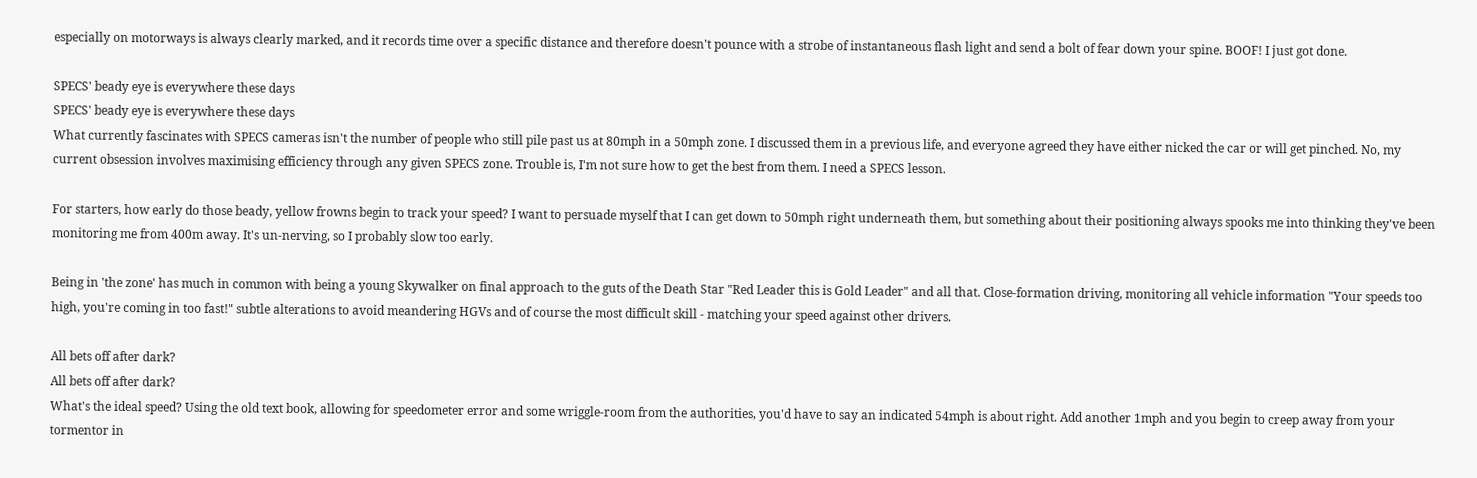especially on motorways is always clearly marked, and it records time over a specific distance and therefore doesn't pounce with a strobe of instantaneous flash light and send a bolt of fear down your spine. BOOF! I just got done.

SPECS' beady eye is everywhere these days
SPECS' beady eye is everywhere these days
What currently fascinates with SPECS cameras isn't the number of people who still pile past us at 80mph in a 50mph zone. I discussed them in a previous life, and everyone agreed they have either nicked the car or will get pinched. No, my current obsession involves maximising efficiency through any given SPECS zone. Trouble is, I'm not sure how to get the best from them. I need a SPECS lesson.

For starters, how early do those beady, yellow frowns begin to track your speed? I want to persuade myself that I can get down to 50mph right underneath them, but something about their positioning always spooks me into thinking they've been monitoring me from 400m away. It's un-nerving, so I probably slow too early.

Being in 'the zone' has much in common with being a young Skywalker on final approach to the guts of the Death Star "Red Leader this is Gold Leader" and all that. Close-formation driving, monitoring all vehicle information "Your speeds too high, you're coming in too fast!" subtle alterations to avoid meandering HGVs and of course the most difficult skill - matching your speed against other drivers.

All bets off after dark?
All bets off after dark?
What's the ideal speed? Using the old text book, allowing for speedometer error and some wriggle-room from the authorities, you'd have to say an indicated 54mph is about right. Add another 1mph and you begin to creep away from your tormentor in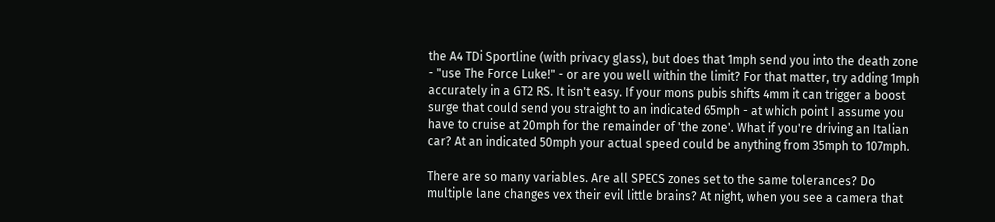the A4 TDi Sportline (with privacy glass), but does that 1mph send you into the death zone - "use The Force Luke!" - or are you well within the limit? For that matter, try adding 1mph accurately in a GT2 RS. It isn't easy. If your mons pubis shifts 4mm it can trigger a boost surge that could send you straight to an indicated 65mph - at which point I assume you have to cruise at 20mph for the remainder of 'the zone'. What if you're driving an Italian car? At an indicated 50mph your actual speed could be anything from 35mph to 107mph.

There are so many variables. Are all SPECS zones set to the same tolerances? Do multiple lane changes vex their evil little brains? At night, when you see a camera that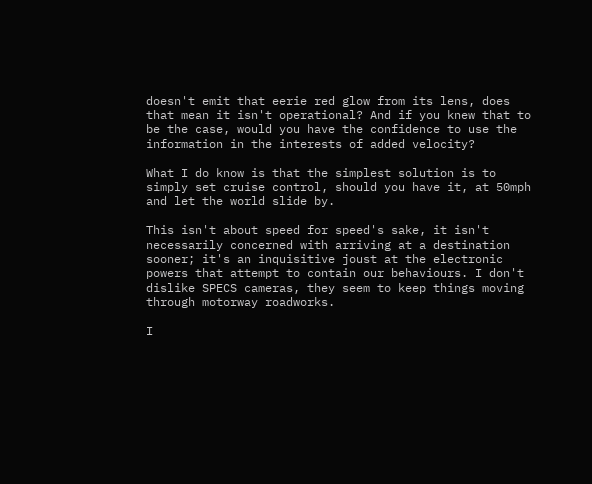doesn't emit that eerie red glow from its lens, does that mean it isn't operational? And if you knew that to be the case, would you have the confidence to use the information in the interests of added velocity?

What I do know is that the simplest solution is to simply set cruise control, should you have it, at 50mph and let the world slide by.

This isn't about speed for speed's sake, it isn't necessarily concerned with arriving at a destination sooner; it's an inquisitive joust at the electronic powers that attempt to contain our behaviours. I don't dislike SPECS cameras, they seem to keep things moving through motorway roadworks.

I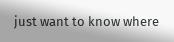just want to know where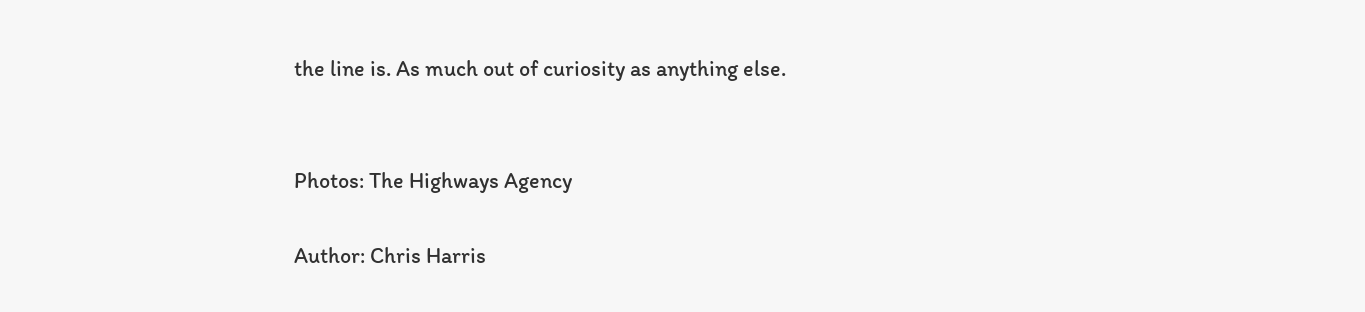the line is. As much out of curiosity as anything else.


Photos: The Highways Agency

Author: Chris Harris